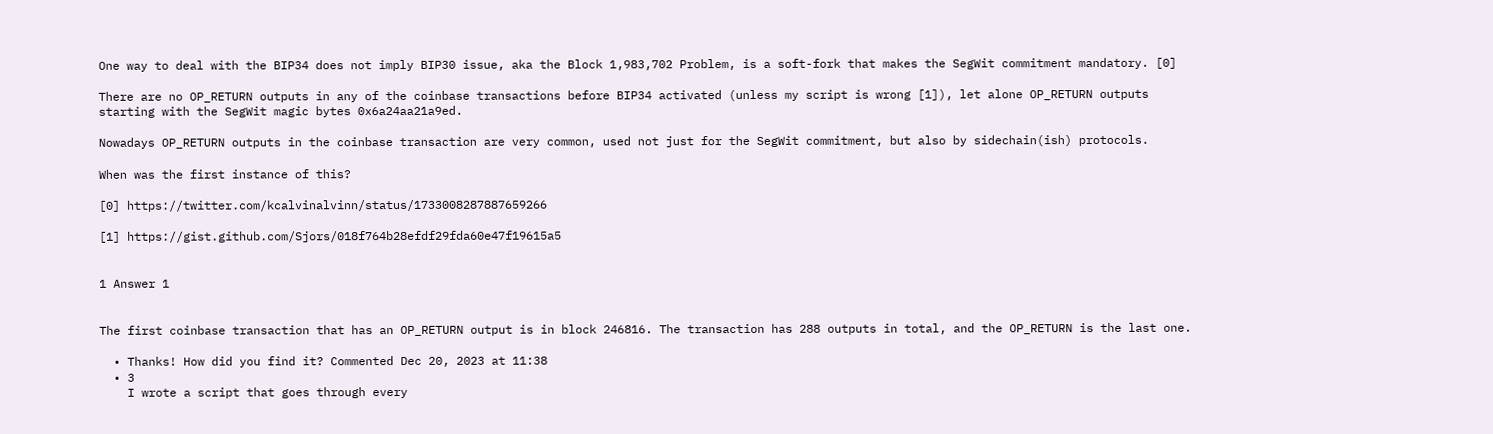One way to deal with the BIP34 does not imply BIP30 issue, aka the Block 1,983,702 Problem, is a soft-fork that makes the SegWit commitment mandatory. [0]

There are no OP_RETURN outputs in any of the coinbase transactions before BIP34 activated (unless my script is wrong [1]), let alone OP_RETURN outputs starting with the SegWit magic bytes 0x6a24aa21a9ed.

Nowadays OP_RETURN outputs in the coinbase transaction are very common, used not just for the SegWit commitment, but also by sidechain(ish) protocols.

When was the first instance of this?

[0] https://twitter.com/kcalvinalvinn/status/1733008287887659266

[1] https://gist.github.com/Sjors/018f764b28efdf29fda60e47f19615a5


1 Answer 1


The first coinbase transaction that has an OP_RETURN output is in block 246816. The transaction has 288 outputs in total, and the OP_RETURN is the last one.

  • Thanks! How did you find it? Commented Dec 20, 2023 at 11:38
  • 3
    I wrote a script that goes through every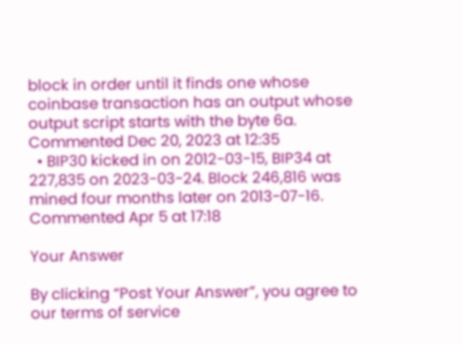block in order until it finds one whose coinbase transaction has an output whose output script starts with the byte 6a. Commented Dec 20, 2023 at 12:35
  • BIP30 kicked in on 2012-03-15, BIP34 at 227,835 on 2023-03-24. Block 246,816 was mined four months later on 2013-07-16. Commented Apr 5 at 17:18

Your Answer

By clicking “Post Your Answer”, you agree to our terms of service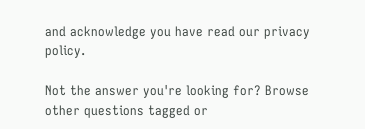and acknowledge you have read our privacy policy.

Not the answer you're looking for? Browse other questions tagged or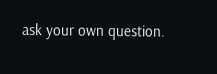ask your own question.